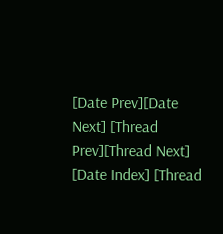[Date Prev][Date Next] [Thread Prev][Thread Next] [Date Index] [Thread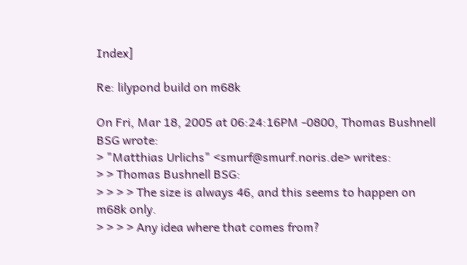Index]

Re: lilypond build on m68k

On Fri, Mar 18, 2005 at 06:24:16PM -0800, Thomas Bushnell BSG wrote:
> "Matthias Urlichs" <smurf@smurf.noris.de> writes:
> > Thomas Bushnell BSG:
> > > > The size is always 46, and this seems to happen on m68k only.
> > > > Any idea where that comes from?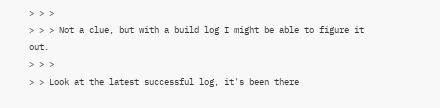> > >
> > > Not a clue, but with a build log I might be able to figure it out.
> > >
> > Look at the latest successful log, it's been there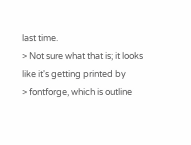last time.
> Not sure what that is; it looks like it's getting printed by
> fontforge, which is outline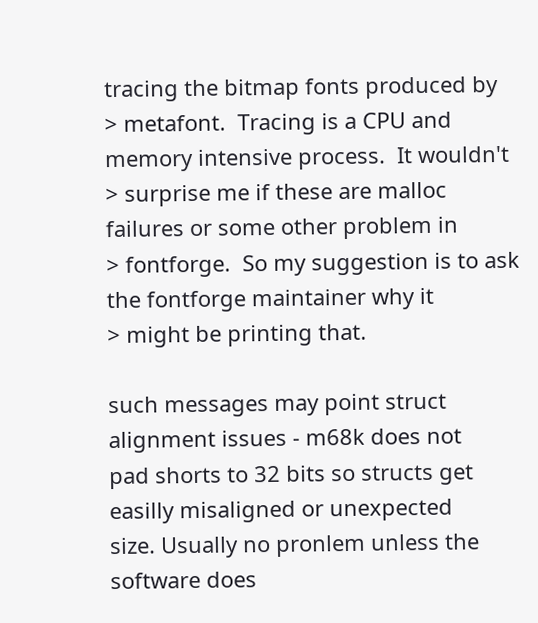tracing the bitmap fonts produced by
> metafont.  Tracing is a CPU and memory intensive process.  It wouldn't
> surprise me if these are malloc failures or some other problem in
> fontforge.  So my suggestion is to ask the fontforge maintainer why it
> might be printing that.

such messages may point struct alignment issues - m68k does not
pad shorts to 32 bits so structs get easilly misaligned or unexpected
size. Usually no pronlem unless the software does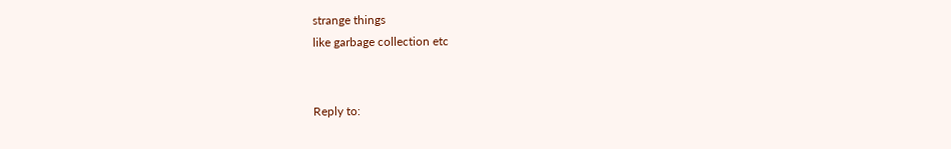strange things
like garbage collection etc


Reply to: